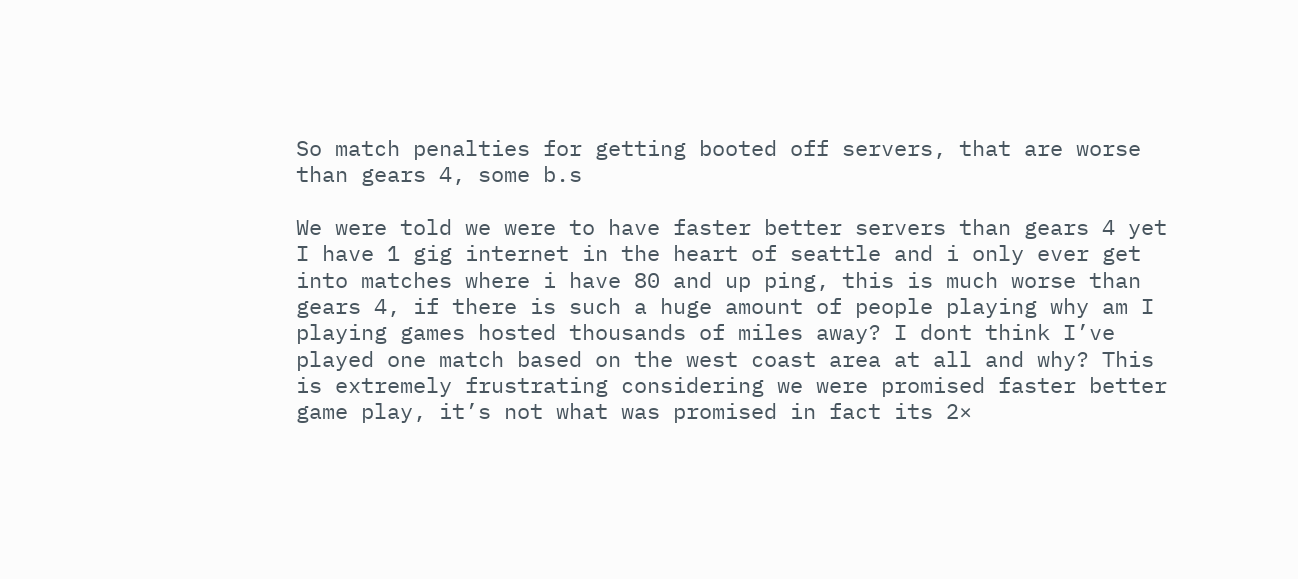So match penalties for getting booted off servers, that are worse than gears 4, some b.s

We were told we were to have faster better servers than gears 4 yet I have 1 gig internet in the heart of seattle and i only ever get into matches where i have 80 and up ping, this is much worse than gears 4, if there is such a huge amount of people playing why am I playing games hosted thousands of miles away? I dont think I’ve played one match based on the west coast area at all and why? This is extremely frustrating considering we were promised faster better game play, it’s not what was promised in fact its 2×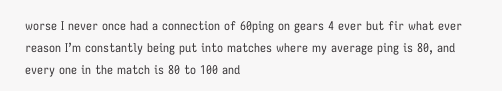worse I never once had a connection of 60ping on gears 4 ever but fir what ever reason I’m constantly being put into matches where my average ping is 80, and every one in the match is 80 to 100 and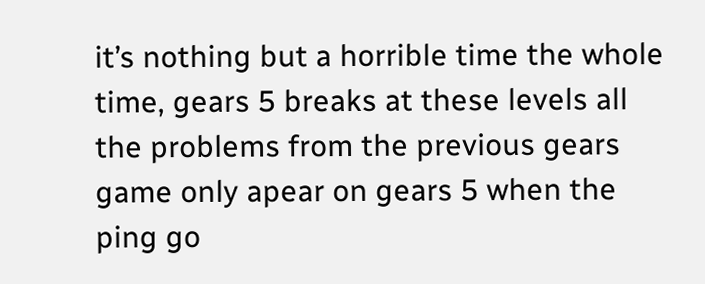it’s nothing but a horrible time the whole time, gears 5 breaks at these levels all the problems from the previous gears game only apear on gears 5 when the ping go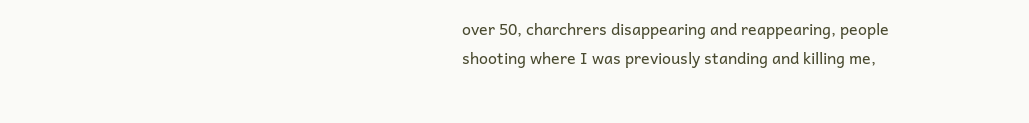over 50, charchrers disappearing and reappearing, people shooting where I was previously standing and killing me,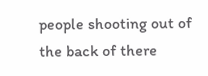people shooting out of the back of there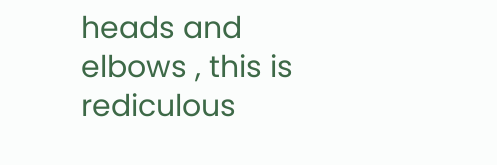heads and elbows , this is rediculous